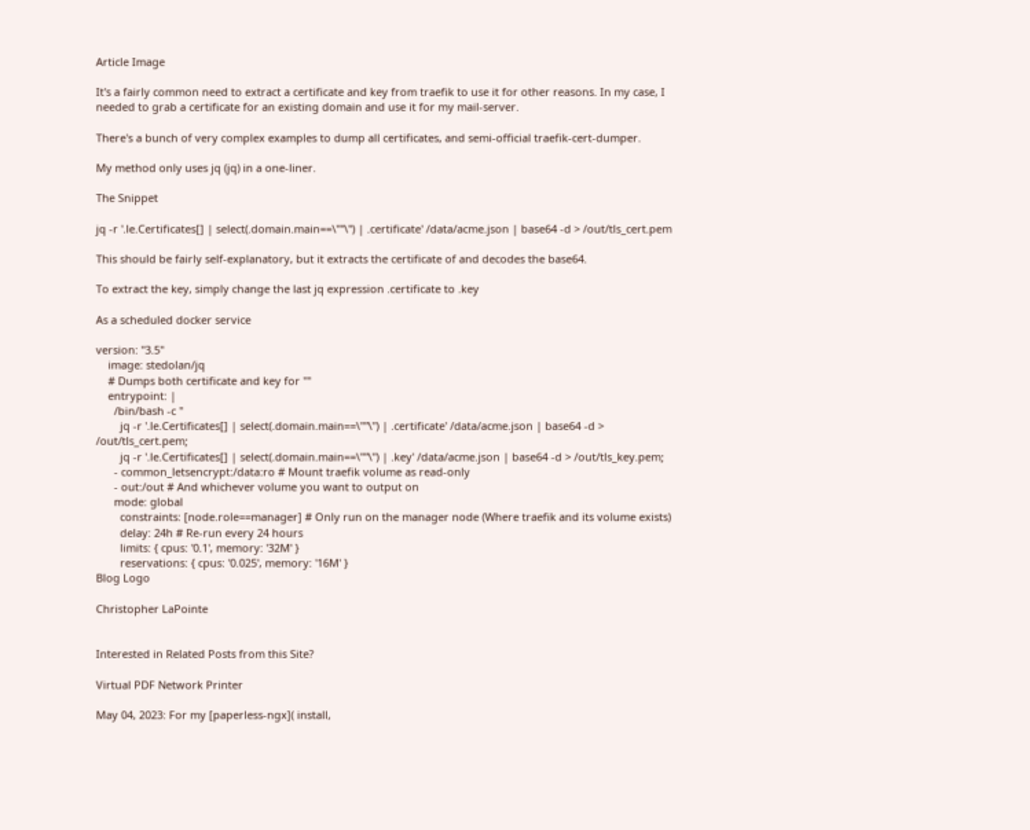Article Image

It's a fairly common need to extract a certificate and key from traefik to use it for other reasons. In my case, I needed to grab a certificate for an existing domain and use it for my mail-server.

There's a bunch of very complex examples to dump all certificates, and semi-official traefik-cert-dumper.

My method only uses jq (jq) in a one-liner.

The Snippet

jq -r '.le.Certificates[] | select(.domain.main==\"''\") | .certificate' /data/acme.json | base64 -d > /out/tls_cert.pem

This should be fairly self-explanatory, but it extracts the certificate of and decodes the base64.

To extract the key, simply change the last jq expression .certificate to .key

As a scheduled docker service

version: "3.5"
    image: stedolan/jq
    # Dumps both certificate and key for ""
    entrypoint: |
      /bin/bash -c "
        jq -r '.le.Certificates[] | select(.domain.main==\"''\") | .certificate' /data/acme.json | base64 -d > /out/tls_cert.pem;
        jq -r '.le.Certificates[] | select(.domain.main==\"''\") | .key' /data/acme.json | base64 -d > /out/tls_key.pem;
      - common_letsencrypt:/data:ro # Mount traefik volume as read-only
      - out:/out # And whichever volume you want to output on
      mode: global
        constraints: [node.role==manager] # Only run on the manager node (Where traefik and its volume exists)
        delay: 24h # Re-run every 24 hours
        limits: { cpus: '0.1', memory: '32M' }
        reservations: { cpus: '0.025', memory: '16M' }
Blog Logo

Christopher LaPointe


Interested in Related Posts from this Site?

Virtual PDF Network Printer

May 04, 2023: For my [paperless-ngx]( install,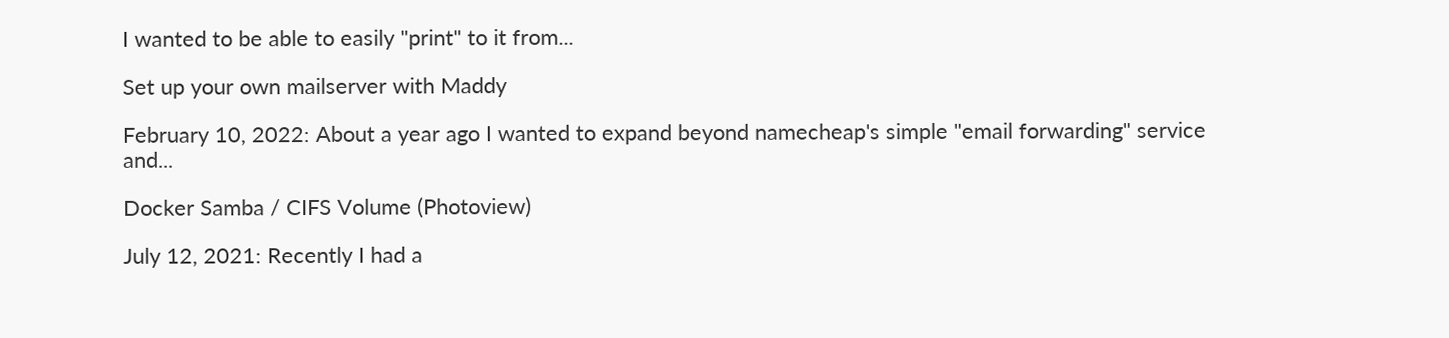I wanted to be able to easily "print" to it from...

Set up your own mailserver with Maddy

February 10, 2022: About a year ago I wanted to expand beyond namecheap's simple "email forwarding" service and...

Docker Samba / CIFS Volume (Photoview)

July 12, 2021: Recently I had a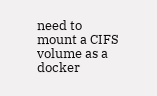need to mount a CIFS volume as a docker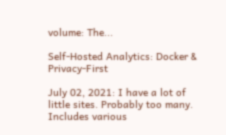volume: The...

Self-Hosted Analytics: Docker & Privacy-First

July 02, 2021: I have a lot of little sites. Probably too many. Includes various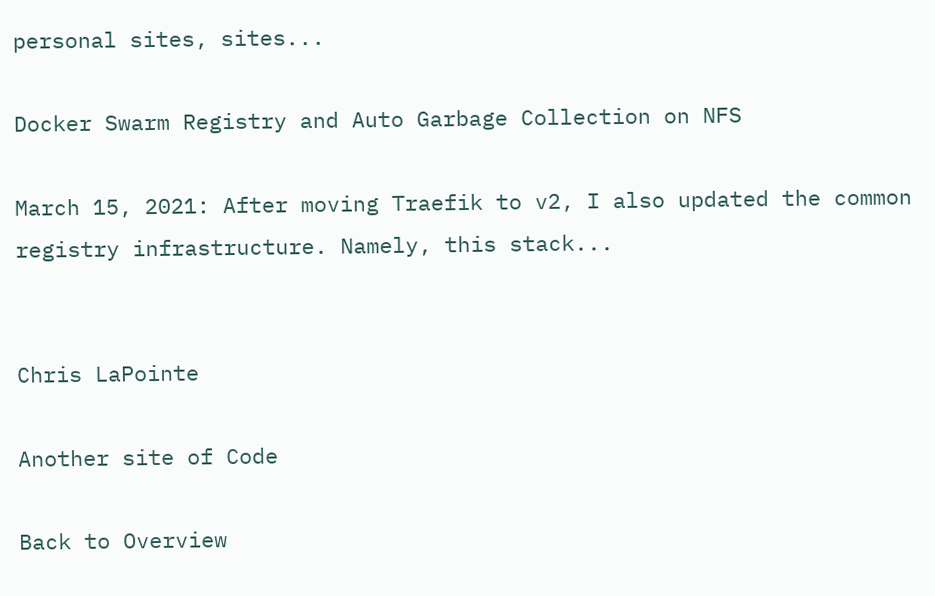personal sites, sites...

Docker Swarm Registry and Auto Garbage Collection on NFS

March 15, 2021: After moving Traefik to v2, I also updated the common registry infrastructure. Namely, this stack...


Chris LaPointe

Another site of Code

Back to Overview